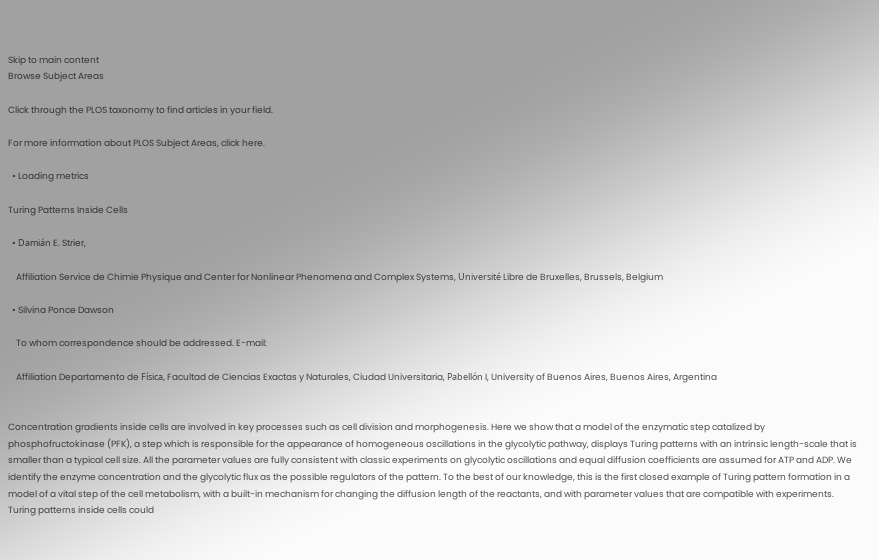Skip to main content
Browse Subject Areas

Click through the PLOS taxonomy to find articles in your field.

For more information about PLOS Subject Areas, click here.

  • Loading metrics

Turing Patterns Inside Cells

  • Damián E. Strier,

    Affiliation Service de Chimie Physique and Center for Nonlinear Phenomena and Complex Systems, Université Libre de Bruxelles, Brussels, Belgium

  • Silvina Ponce Dawson

    To whom correspondence should be addressed. E-mail:

    Affiliation Departamento de Física, Facultad de Ciencias Exactas y Naturales, Ciudad Universitaria, Pabellón I, University of Buenos Aires, Buenos Aires, Argentina


Concentration gradients inside cells are involved in key processes such as cell division and morphogenesis. Here we show that a model of the enzymatic step catalized by phosphofructokinase (PFK), a step which is responsible for the appearance of homogeneous oscillations in the glycolytic pathway, displays Turing patterns with an intrinsic length-scale that is smaller than a typical cell size. All the parameter values are fully consistent with classic experiments on glycolytic oscillations and equal diffusion coefficients are assumed for ATP and ADP. We identify the enzyme concentration and the glycolytic flux as the possible regulators of the pattern. To the best of our knowledge, this is the first closed example of Turing pattern formation in a model of a vital step of the cell metabolism, with a built-in mechanism for changing the diffusion length of the reactants, and with parameter values that are compatible with experiments. Turing patterns inside cells could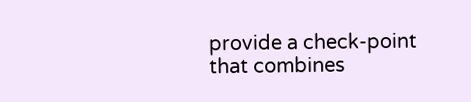provide a check-point that combines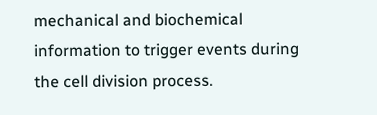mechanical and biochemical information to trigger events during the cell division process.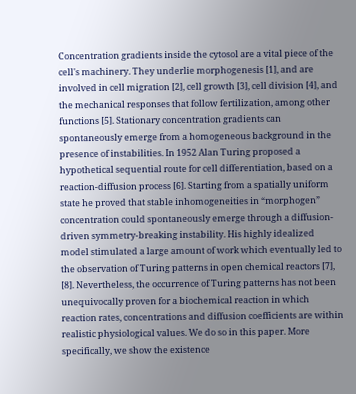Concentration gradients inside the cytosol are a vital piece of the cell's machinery. They underlie morphogenesis [1], and are involved in cell migration [2], cell growth [3], cell division [4], and the mechanical responses that follow fertilization, among other functions [5]. Stationary concentration gradients can spontaneously emerge from a homogeneous background in the presence of instabilities. In 1952 Alan Turing proposed a hypothetical sequential route for cell differentiation, based on a reaction-diffusion process [6]. Starting from a spatially uniform state he proved that stable inhomogeneities in “morphogen” concentration could spontaneously emerge through a diffusion-driven symmetry-breaking instability. His highly idealized model stimulated a large amount of work which eventually led to the observation of Turing patterns in open chemical reactors [7], [8]. Nevertheless, the occurrence of Turing patterns has not been unequivocally proven for a biochemical reaction in which reaction rates, concentrations and diffusion coefficients are within realistic physiological values. We do so in this paper. More specifically, we show the existence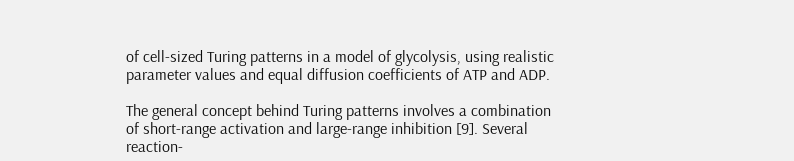of cell-sized Turing patterns in a model of glycolysis, using realistic parameter values and equal diffusion coefficients of ATP and ADP.

The general concept behind Turing patterns involves a combination of short-range activation and large-range inhibition [9]. Several reaction-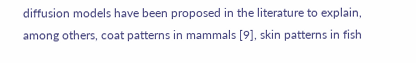diffusion models have been proposed in the literature to explain, among others, coat patterns in mammals [9], skin patterns in fish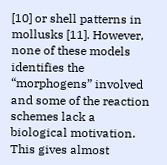[10] or shell patterns in mollusks [11]. However, none of these models identifies the “morphogens” involved and some of the reaction schemes lack a biological motivation. This gives almost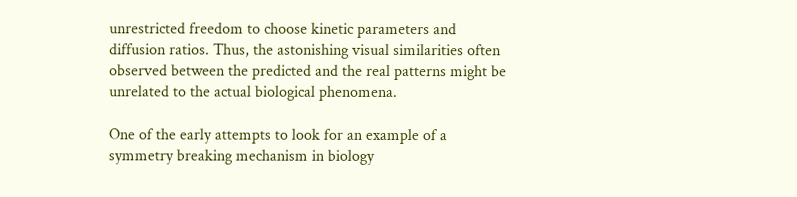unrestricted freedom to choose kinetic parameters and diffusion ratios. Thus, the astonishing visual similarities often observed between the predicted and the real patterns might be unrelated to the actual biological phenomena.

One of the early attempts to look for an example of a symmetry breaking mechanism in biology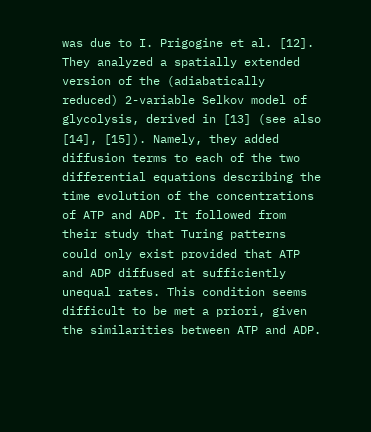was due to I. Prigogine et al. [12]. They analyzed a spatially extended version of the (adiabatically reduced) 2-variable Selkov model of glycolysis, derived in [13] (see also [14], [15]). Namely, they added diffusion terms to each of the two differential equations describing the time evolution of the concentrations of ATP and ADP. It followed from their study that Turing patterns could only exist provided that ATP and ADP diffused at sufficiently unequal rates. This condition seems difficult to be met a priori, given the similarities between ATP and ADP.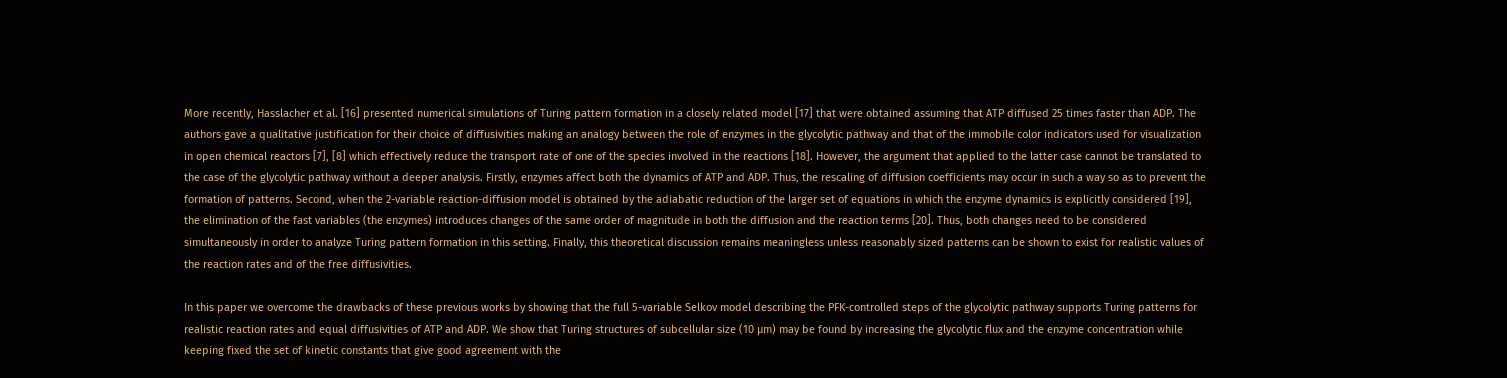More recently, Hasslacher et al. [16] presented numerical simulations of Turing pattern formation in a closely related model [17] that were obtained assuming that ATP diffused 25 times faster than ADP. The authors gave a qualitative justification for their choice of diffusivities making an analogy between the role of enzymes in the glycolytic pathway and that of the immobile color indicators used for visualization in open chemical reactors [7], [8] which effectively reduce the transport rate of one of the species involved in the reactions [18]. However, the argument that applied to the latter case cannot be translated to the case of the glycolytic pathway without a deeper analysis. Firstly, enzymes affect both the dynamics of ATP and ADP. Thus, the rescaling of diffusion coefficients may occur in such a way so as to prevent the formation of patterns. Second, when the 2-variable reaction-diffusion model is obtained by the adiabatic reduction of the larger set of equations in which the enzyme dynamics is explicitly considered [19], the elimination of the fast variables (the enzymes) introduces changes of the same order of magnitude in both the diffusion and the reaction terms [20]. Thus, both changes need to be considered simultaneously in order to analyze Turing pattern formation in this setting. Finally, this theoretical discussion remains meaningless unless reasonably sized patterns can be shown to exist for realistic values of the reaction rates and of the free diffusivities.

In this paper we overcome the drawbacks of these previous works by showing that the full 5-variable Selkov model describing the PFK-controlled steps of the glycolytic pathway supports Turing patterns for realistic reaction rates and equal diffusivities of ATP and ADP. We show that Turing structures of subcellular size (10 µm) may be found by increasing the glycolytic flux and the enzyme concentration while keeping fixed the set of kinetic constants that give good agreement with the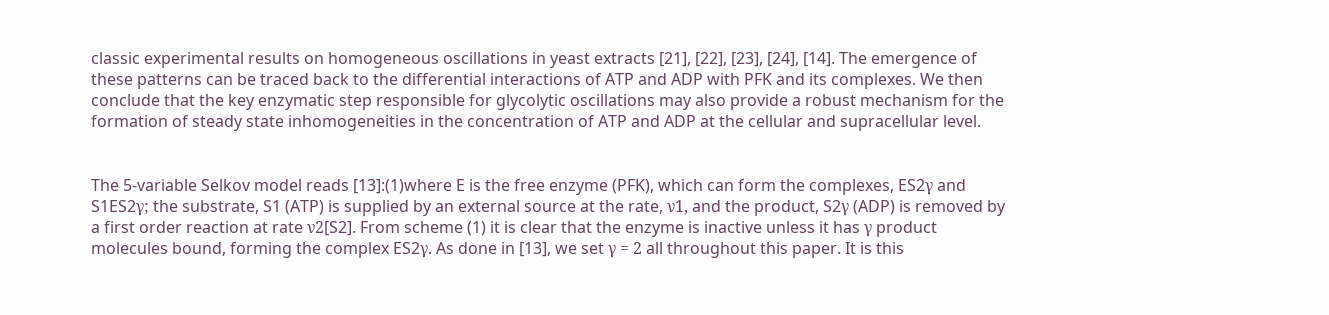classic experimental results on homogeneous oscillations in yeast extracts [21], [22], [23], [24], [14]. The emergence of these patterns can be traced back to the differential interactions of ATP and ADP with PFK and its complexes. We then conclude that the key enzymatic step responsible for glycolytic oscillations may also provide a robust mechanism for the formation of steady state inhomogeneities in the concentration of ATP and ADP at the cellular and supracellular level.


The 5-variable Selkov model reads [13]:(1)where E is the free enzyme (PFK), which can form the complexes, ES2γ and S1ES2γ; the substrate, S1 (ATP) is supplied by an external source at the rate, ν1, and the product, S2γ (ADP) is removed by a first order reaction at rate ν2[S2]. From scheme (1) it is clear that the enzyme is inactive unless it has γ product molecules bound, forming the complex ES2γ. As done in [13], we set γ = 2 all throughout this paper. It is this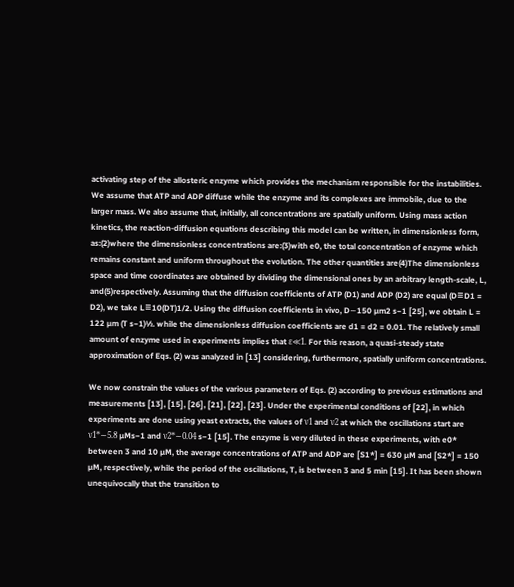activating step of the allosteric enzyme which provides the mechanism responsible for the instabilities. We assume that ATP and ADP diffuse while the enzyme and its complexes are immobile, due to the larger mass. We also assume that, initially, all concentrations are spatially uniform. Using mass action kinetics, the reaction-diffusion equations describing this model can be written, in dimensionless form, as:(2)where the dimensionless concentrations are:(3)with e0, the total concentration of enzyme which remains constant and uniform throughout the evolution. The other quantities are(4)The dimensionless space and time coordinates are obtained by dividing the dimensional ones by an arbitrary length-scale, L, and(5)respectively. Assuming that the diffusion coefficients of ATP (D1) and ADP (D2) are equal (D≡D1 = D2), we take L≡10(DT)1/2. Using the diffusion coefficients in vivo, D∼150 µm2 s−1 [25], we obtain L = 122 µm (T s−1)½. while the dimensionless diffusion coefficients are d1 = d2 = 0.01. The relatively small amount of enzyme used in experiments implies that ε≪1. For this reason, a quasi-steady state approximation of Eqs. (2) was analyzed in [13] considering, furthermore, spatially uniform concentrations.

We now constrain the values of the various parameters of Eqs. (2) according to previous estimations and measurements [13], [15], [26], [21], [22], [23]. Under the experimental conditions of [22], in which experiments are done using yeast extracts, the values of ν1 and ν2 at which the oscillations start are ν1*∼5.8 µMs−1 and ν2*∼0.04 s−1 [15]. The enzyme is very diluted in these experiments, with e0* between 3 and 10 µM, the average concentrations of ATP and ADP are [S1*] = 630 µM and [S2*] = 150 µM, respectively, while the period of the oscillations, T, is between 3 and 5 min [15]. It has been shown unequivocally that the transition to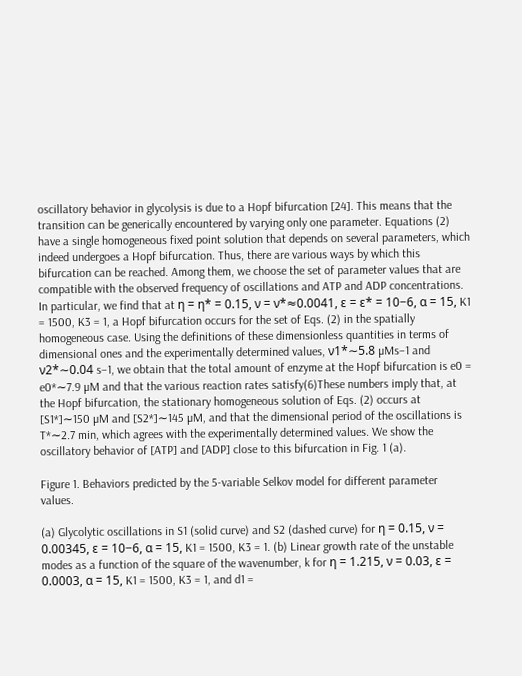oscillatory behavior in glycolysis is due to a Hopf bifurcation [24]. This means that the transition can be generically encountered by varying only one parameter. Equations (2) have a single homogeneous fixed point solution that depends on several parameters, which indeed undergoes a Hopf bifurcation. Thus, there are various ways by which this bifurcation can be reached. Among them, we choose the set of parameter values that are compatible with the observed frequency of oscillations and ATP and ADP concentrations. In particular, we find that at η = η* = 0.15, ν = ν*≈0.0041, ε = ε* = 10−6, α = 15, K1 = 1500, K3 = 1, a Hopf bifurcation occurs for the set of Eqs. (2) in the spatially homogeneous case. Using the definitions of these dimensionless quantities in terms of dimensional ones and the experimentally determined values, ν1*∼5.8 µMs−1 and ν2*∼0.04 s−1, we obtain that the total amount of enzyme at the Hopf bifurcation is e0 = e0*∼7.9 µM and that the various reaction rates satisfy(6)These numbers imply that, at the Hopf bifurcation, the stationary homogeneous solution of Eqs. (2) occurs at [S1*]∼150 µM and [S2*]∼145 µM, and that the dimensional period of the oscillations is T*∼2.7 min, which agrees with the experimentally determined values. We show the oscillatory behavior of [ATP] and [ADP] close to this bifurcation in Fig. 1 (a).

Figure 1. Behaviors predicted by the 5-variable Selkov model for different parameter values.

(a) Glycolytic oscillations in S1 (solid curve) and S2 (dashed curve) for η = 0.15, ν = 0.00345, ε = 10−6, α = 15, K1 = 1500, K3 = 1. (b) Linear growth rate of the unstable modes as a function of the square of the wavenumber, k for η = 1.215, ν = 0.03, ε = 0.0003, α = 15, K1 = 1500, K3 = 1, and d1 =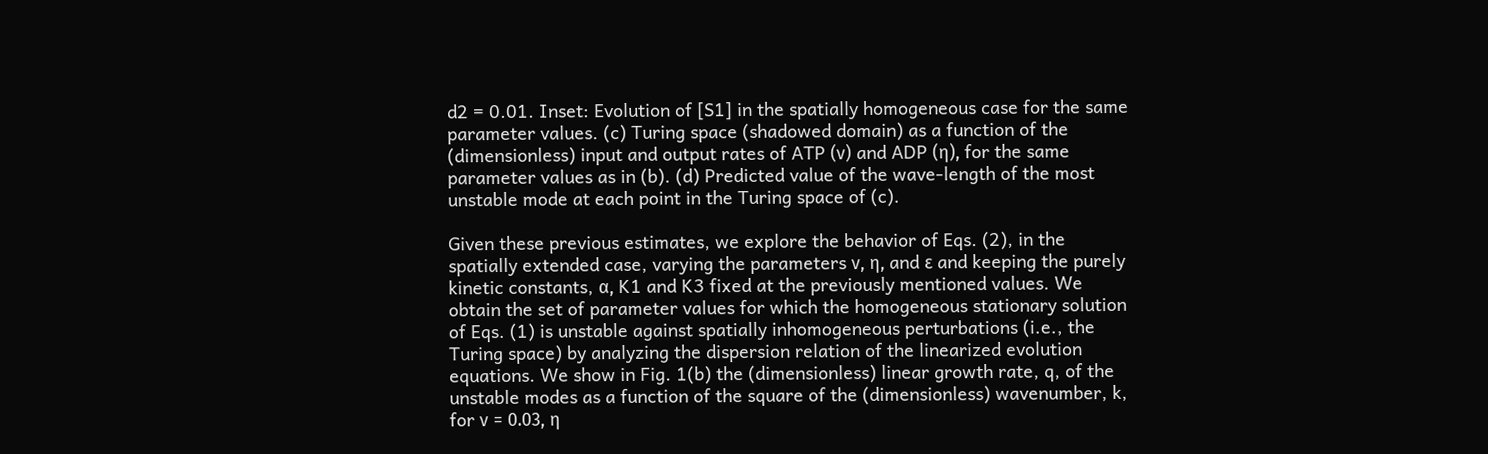d2 = 0.01. Inset: Evolution of [S1] in the spatially homogeneous case for the same parameter values. (c) Turing space (shadowed domain) as a function of the (dimensionless) input and output rates of ATP (ν) and ADP (η), for the same parameter values as in (b). (d) Predicted value of the wave-length of the most unstable mode at each point in the Turing space of (c).

Given these previous estimates, we explore the behavior of Eqs. (2), in the spatially extended case, varying the parameters ν, η, and ε and keeping the purely kinetic constants, α, K1 and K3 fixed at the previously mentioned values. We obtain the set of parameter values for which the homogeneous stationary solution of Eqs. (1) is unstable against spatially inhomogeneous perturbations (i.e., the Turing space) by analyzing the dispersion relation of the linearized evolution equations. We show in Fig. 1(b) the (dimensionless) linear growth rate, q, of the unstable modes as a function of the square of the (dimensionless) wavenumber, k, for ν = 0.03, η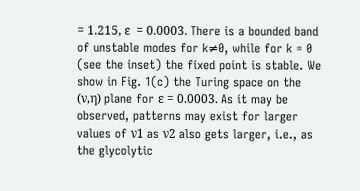= 1.215, ε  = 0.0003. There is a bounded band of unstable modes for k≠0, while for k = 0 (see the inset) the fixed point is stable. We show in Fig. 1(c) the Turing space on the (ν,η) plane for ε = 0.0003. As it may be observed, patterns may exist for larger values of ν1 as ν2 also gets larger, i.e., as the glycolytic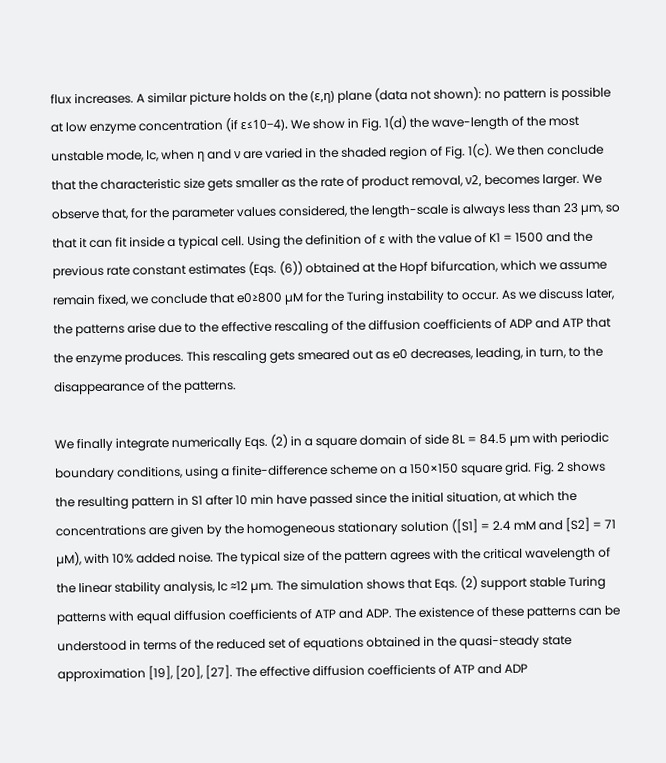flux increases. A similar picture holds on the (ε,η) plane (data not shown): no pattern is possible at low enzyme concentration (if ε≤10−4). We show in Fig. 1(d) the wave-length of the most unstable mode, lc, when η and ν are varied in the shaded region of Fig. 1(c). We then conclude that the characteristic size gets smaller as the rate of product removal, ν2, becomes larger. We observe that, for the parameter values considered, the length-scale is always less than 23 µm, so that it can fit inside a typical cell. Using the definition of ε with the value of K1 = 1500 and the previous rate constant estimates (Eqs. (6)) obtained at the Hopf bifurcation, which we assume remain fixed, we conclude that e0≥800 µM for the Turing instability to occur. As we discuss later, the patterns arise due to the effective rescaling of the diffusion coefficients of ADP and ATP that the enzyme produces. This rescaling gets smeared out as e0 decreases, leading, in turn, to the disappearance of the patterns.

We finally integrate numerically Eqs. (2) in a square domain of side 8L = 84.5 µm with periodic boundary conditions, using a finite-difference scheme on a 150×150 square grid. Fig. 2 shows the resulting pattern in S1 after 10 min have passed since the initial situation, at which the concentrations are given by the homogeneous stationary solution ([S1] = 2.4 mM and [S2] = 71 µM), with 10% added noise. The typical size of the pattern agrees with the critical wavelength of the linear stability analysis, lc ≈12 µm. The simulation shows that Eqs. (2) support stable Turing patterns with equal diffusion coefficients of ATP and ADP. The existence of these patterns can be understood in terms of the reduced set of equations obtained in the quasi-steady state approximation [19], [20], [27]. The effective diffusion coefficients of ATP and ADP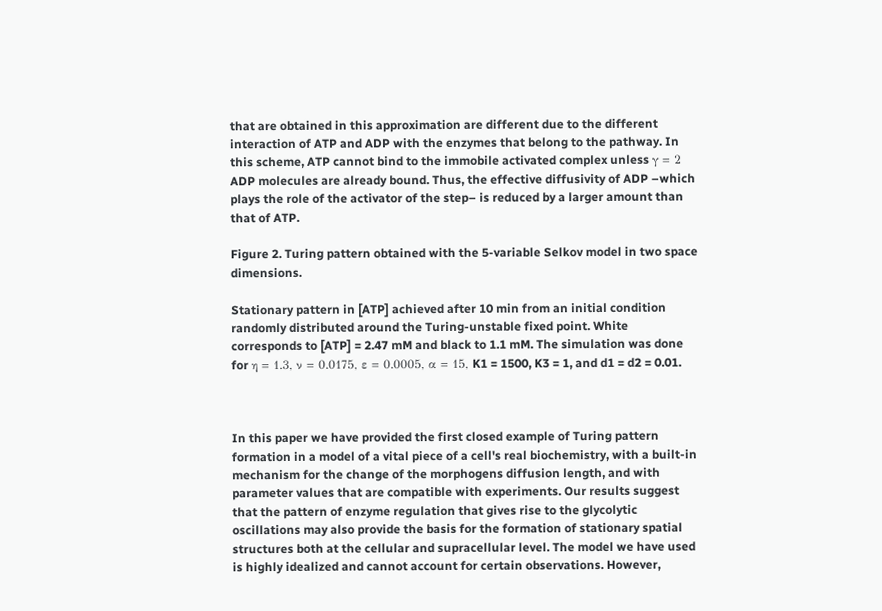that are obtained in this approximation are different due to the different interaction of ATP and ADP with the enzymes that belong to the pathway. In this scheme, ATP cannot bind to the immobile activated complex unless γ = 2 ADP molecules are already bound. Thus, the effective diffusivity of ADP –which plays the role of the activator of the step– is reduced by a larger amount than that of ATP.

Figure 2. Turing pattern obtained with the 5-variable Selkov model in two space dimensions.

Stationary pattern in [ATP] achieved after 10 min from an initial condition randomly distributed around the Turing-unstable fixed point. White corresponds to [ATP] = 2.47 mM and black to 1.1 mM. The simulation was done for η = 1.3, ν = 0.0175, ε = 0.0005, α = 15, K1 = 1500, K3 = 1, and d1 = d2 = 0.01.



In this paper we have provided the first closed example of Turing pattern formation in a model of a vital piece of a cell's real biochemistry, with a built-in mechanism for the change of the morphogens diffusion length, and with parameter values that are compatible with experiments. Our results suggest that the pattern of enzyme regulation that gives rise to the glycolytic oscillations may also provide the basis for the formation of stationary spatial structures both at the cellular and supracellular level. The model we have used is highly idealized and cannot account for certain observations. However,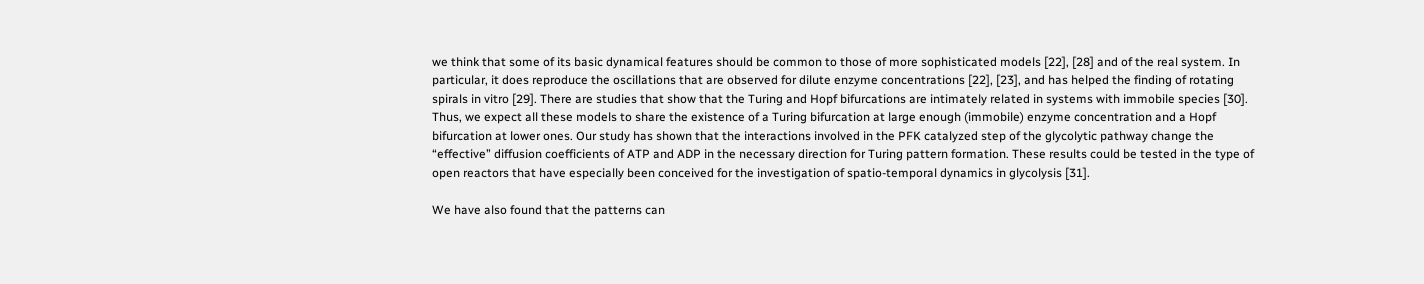we think that some of its basic dynamical features should be common to those of more sophisticated models [22], [28] and of the real system. In particular, it does reproduce the oscillations that are observed for dilute enzyme concentrations [22], [23], and has helped the finding of rotating spirals in vitro [29]. There are studies that show that the Turing and Hopf bifurcations are intimately related in systems with immobile species [30]. Thus, we expect all these models to share the existence of a Turing bifurcation at large enough (immobile) enzyme concentration and a Hopf bifurcation at lower ones. Our study has shown that the interactions involved in the PFK catalyzed step of the glycolytic pathway change the “effective” diffusion coefficients of ATP and ADP in the necessary direction for Turing pattern formation. These results could be tested in the type of open reactors that have especially been conceived for the investigation of spatio-temporal dynamics in glycolysis [31].

We have also found that the patterns can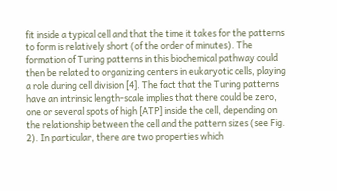fit inside a typical cell and that the time it takes for the patterns to form is relatively short (of the order of minutes). The formation of Turing patterns in this biochemical pathway could then be related to organizing centers in eukaryotic cells, playing a role during cell division [4]. The fact that the Turing patterns have an intrinsic length-scale implies that there could be zero, one or several spots of high [ATP] inside the cell, depending on the relationship between the cell and the pattern sizes (see Fig. 2). In particular, there are two properties which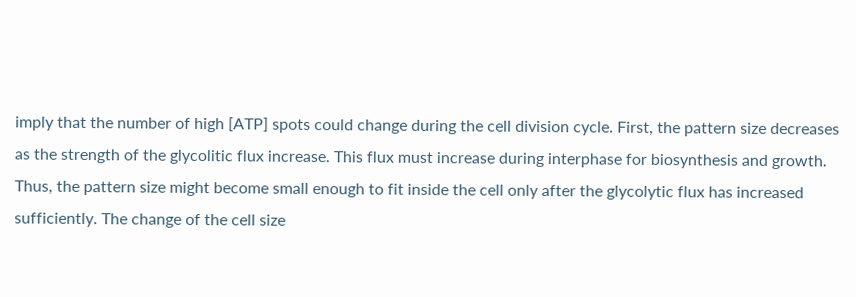imply that the number of high [ATP] spots could change during the cell division cycle. First, the pattern size decreases as the strength of the glycolitic flux increase. This flux must increase during interphase for biosynthesis and growth. Thus, the pattern size might become small enough to fit inside the cell only after the glycolytic flux has increased sufficiently. The change of the cell size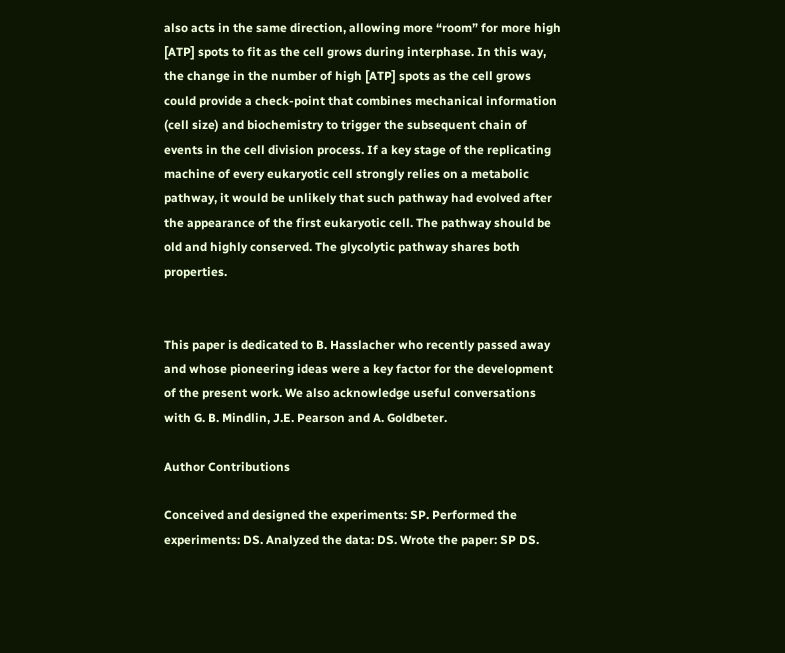also acts in the same direction, allowing more “room” for more high [ATP] spots to fit as the cell grows during interphase. In this way, the change in the number of high [ATP] spots as the cell grows could provide a check-point that combines mechanical information (cell size) and biochemistry to trigger the subsequent chain of events in the cell division process. If a key stage of the replicating machine of every eukaryotic cell strongly relies on a metabolic pathway, it would be unlikely that such pathway had evolved after the appearance of the first eukaryotic cell. The pathway should be old and highly conserved. The glycolytic pathway shares both properties.


This paper is dedicated to B. Hasslacher who recently passed away and whose pioneering ideas were a key factor for the development of the present work. We also acknowledge useful conversations with G. B. Mindlin, J.E. Pearson and A. Goldbeter.

Author Contributions

Conceived and designed the experiments: SP. Performed the experiments: DS. Analyzed the data: DS. Wrote the paper: SP DS.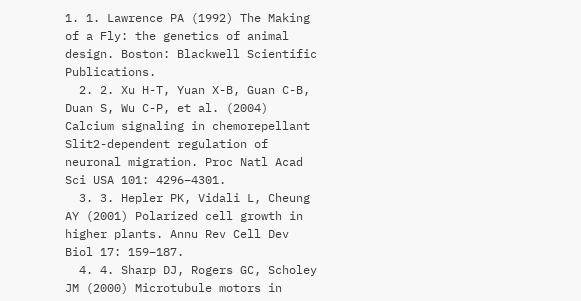1. 1. Lawrence PA (1992) The Making of a Fly: the genetics of animal design. Boston: Blackwell Scientific Publications.
  2. 2. Xu H-T, Yuan X-B, Guan C-B, Duan S, Wu C-P, et al. (2004) Calcium signaling in chemorepellant Slit2-dependent regulation of neuronal migration. Proc Natl Acad Sci USA 101: 4296–4301.
  3. 3. Hepler PK, Vidali L, Cheung AY (2001) Polarized cell growth in higher plants. Annu Rev Cell Dev Biol 17: 159–187.
  4. 4. Sharp DJ, Rogers GC, Scholey JM (2000) Microtubule motors in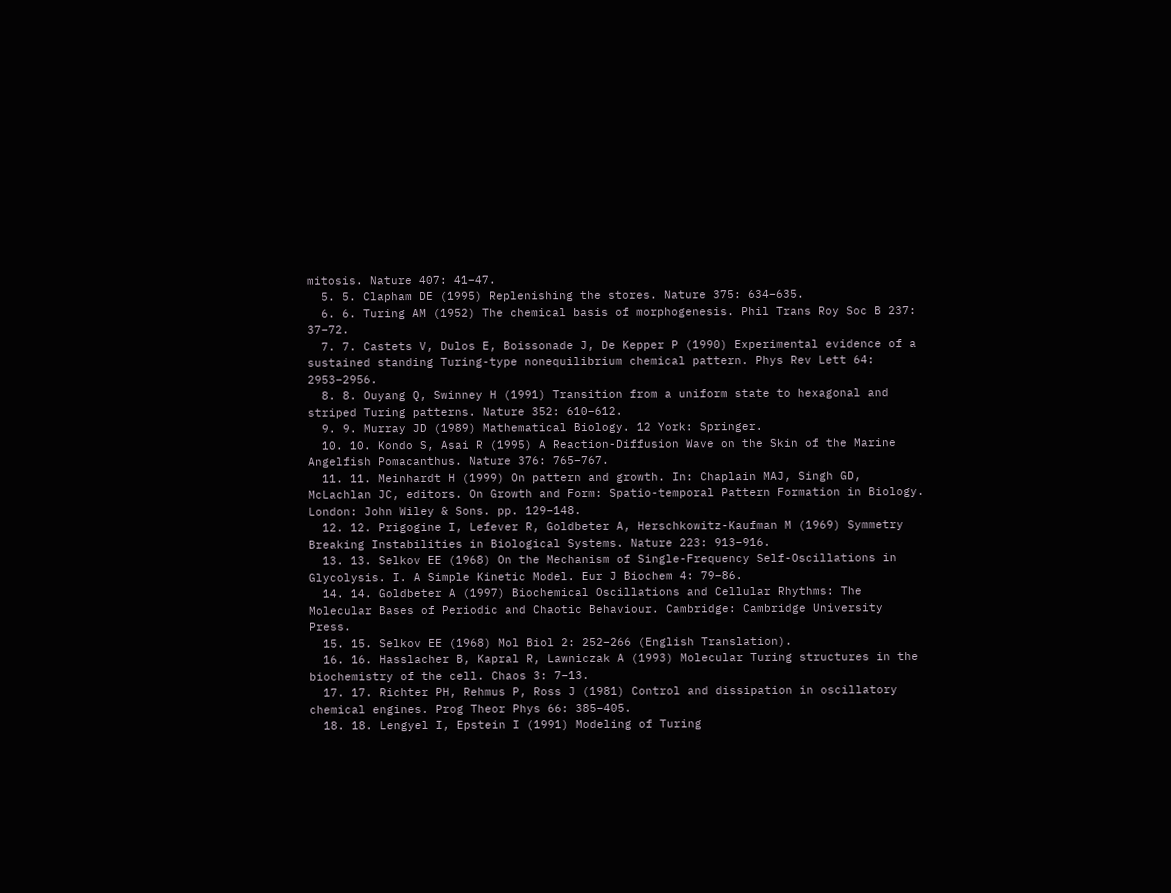mitosis. Nature 407: 41–47.
  5. 5. Clapham DE (1995) Replenishing the stores. Nature 375: 634–635.
  6. 6. Turing AM (1952) The chemical basis of morphogenesis. Phil Trans Roy Soc B 237: 37–72.
  7. 7. Castets V, Dulos E, Boissonade J, De Kepper P (1990) Experimental evidence of a sustained standing Turing-type nonequilibrium chemical pattern. Phys Rev Lett 64: 2953–2956.
  8. 8. Ouyang Q, Swinney H (1991) Transition from a uniform state to hexagonal and striped Turing patterns. Nature 352: 610–612.
  9. 9. Murray JD (1989) Mathematical Biology. 12 York: Springer.
  10. 10. Kondo S, Asai R (1995) A Reaction-Diffusion Wave on the Skin of the Marine Angelfish Pomacanthus. Nature 376: 765–767.
  11. 11. Meinhardt H (1999) On pattern and growth. In: Chaplain MAJ, Singh GD, McLachlan JC, editors. On Growth and Form: Spatio-temporal Pattern Formation in Biology. London: John Wiley & Sons. pp. 129–148.
  12. 12. Prigogine I, Lefever R, Goldbeter A, Herschkowitz-Kaufman M (1969) Symmetry Breaking Instabilities in Biological Systems. Nature 223: 913–916.
  13. 13. Selkov EE (1968) On the Mechanism of Single-Frequency Self-Oscillations in Glycolysis. I. A Simple Kinetic Model. Eur J Biochem 4: 79–86.
  14. 14. Goldbeter A (1997) Biochemical Oscillations and Cellular Rhythms: The Molecular Bases of Periodic and Chaotic Behaviour. Cambridge: Cambridge University Press.
  15. 15. Selkov EE (1968) Mol Biol 2: 252–266 (English Translation).
  16. 16. Hasslacher B, Kapral R, Lawniczak A (1993) Molecular Turing structures in the biochemistry of the cell. Chaos 3: 7–13.
  17. 17. Richter PH, Rehmus P, Ross J (1981) Control and dissipation in oscillatory chemical engines. Prog Theor Phys 66: 385–405.
  18. 18. Lengyel I, Epstein I (1991) Modeling of Turing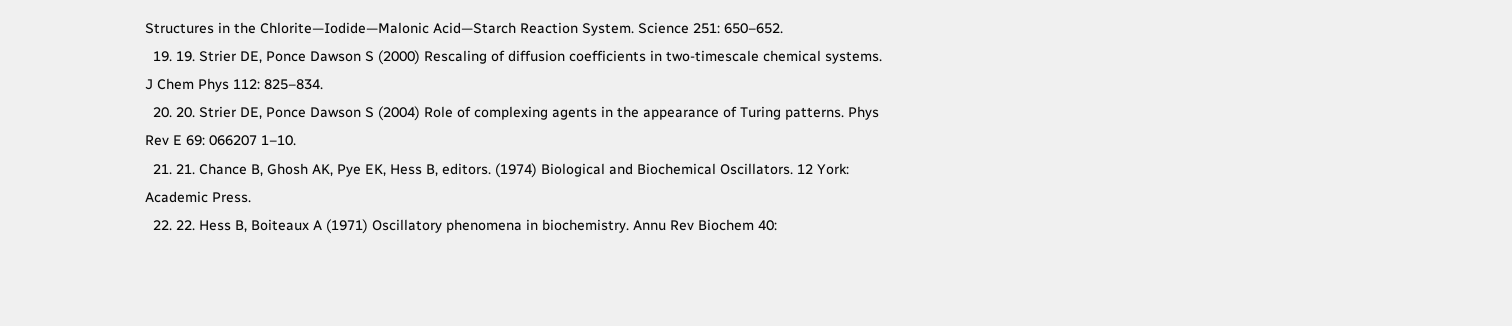Structures in the Chlorite—Iodide—Malonic Acid—Starch Reaction System. Science 251: 650–652.
  19. 19. Strier DE, Ponce Dawson S (2000) Rescaling of diffusion coefficients in two-timescale chemical systems. J Chem Phys 112: 825–834.
  20. 20. Strier DE, Ponce Dawson S (2004) Role of complexing agents in the appearance of Turing patterns. Phys Rev E 69: 066207 1–10.
  21. 21. Chance B, Ghosh AK, Pye EK, Hess B, editors. (1974) Biological and Biochemical Oscillators. 12 York: Academic Press.
  22. 22. Hess B, Boiteaux A (1971) Oscillatory phenomena in biochemistry. Annu Rev Biochem 40: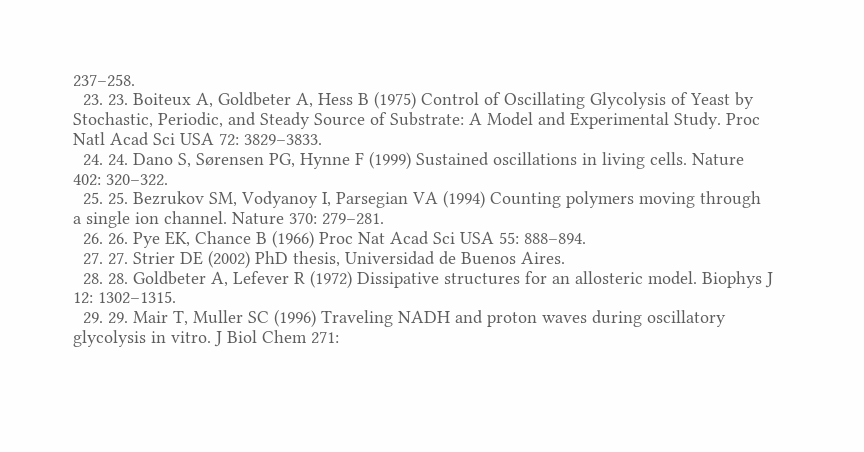237–258.
  23. 23. Boiteux A, Goldbeter A, Hess B (1975) Control of Oscillating Glycolysis of Yeast by Stochastic, Periodic, and Steady Source of Substrate: A Model and Experimental Study. Proc Natl Acad Sci USA 72: 3829–3833.
  24. 24. Dano S, Sørensen PG, Hynne F (1999) Sustained oscillations in living cells. Nature 402: 320–322.
  25. 25. Bezrukov SM, Vodyanoy I, Parsegian VA (1994) Counting polymers moving through a single ion channel. Nature 370: 279–281.
  26. 26. Pye EK, Chance B (1966) Proc Nat Acad Sci USA 55: 888–894.
  27. 27. Strier DE (2002) PhD thesis, Universidad de Buenos Aires.
  28. 28. Goldbeter A, Lefever R (1972) Dissipative structures for an allosteric model. Biophys J 12: 1302–1315.
  29. 29. Mair T, Muller SC (1996) Traveling NADH and proton waves during oscillatory glycolysis in vitro. J Biol Chem 271: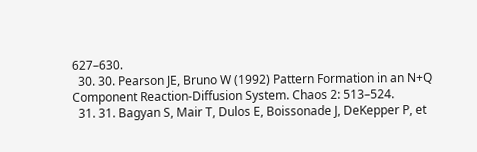627–630.
  30. 30. Pearson JE, Bruno W (1992) Pattern Formation in an N+Q Component Reaction-Diffusion System. Chaos 2: 513–524.
  31. 31. Bagyan S, Mair T, Dulos E, Boissonade J, DeKepper P, et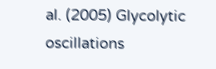al. (2005) Glycolytic oscillations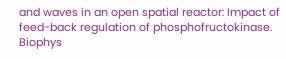and waves in an open spatial reactor: Impact of feed-back regulation of phosphofructokinase. Biophys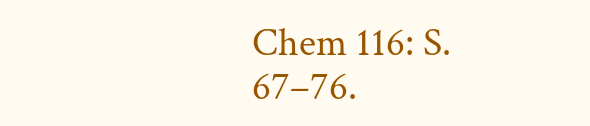Chem 116: S. 67–76.